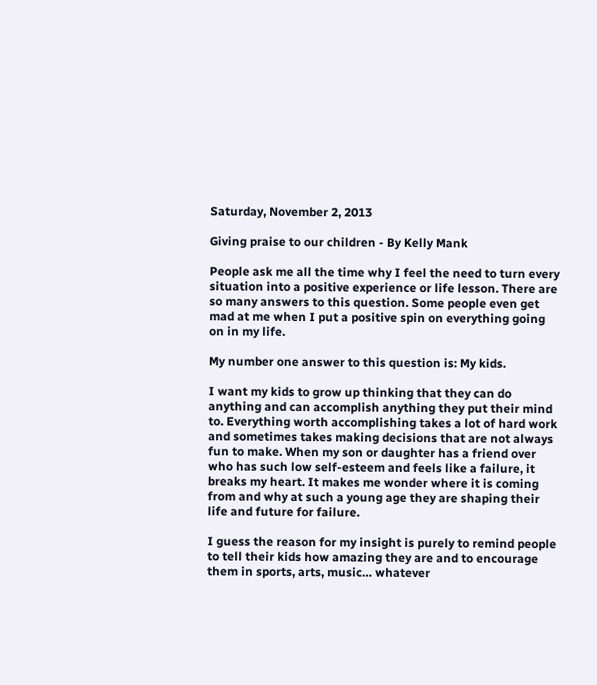Saturday, November 2, 2013

Giving praise to our children - By Kelly Mank

People ask me all the time why I feel the need to turn every situation into a positive experience or life lesson. There are so many answers to this question. Some people even get mad at me when I put a positive spin on everything going on in my life.

My number one answer to this question is: My kids.

I want my kids to grow up thinking that they can do anything and can accomplish anything they put their mind to. Everything worth accomplishing takes a lot of hard work and sometimes takes making decisions that are not always fun to make. When my son or daughter has a friend over who has such low self-esteem and feels like a failure, it breaks my heart. It makes me wonder where it is coming from and why at such a young age they are shaping their life and future for failure.

I guess the reason for my insight is purely to remind people to tell their kids how amazing they are and to encourage them in sports, arts, music… whatever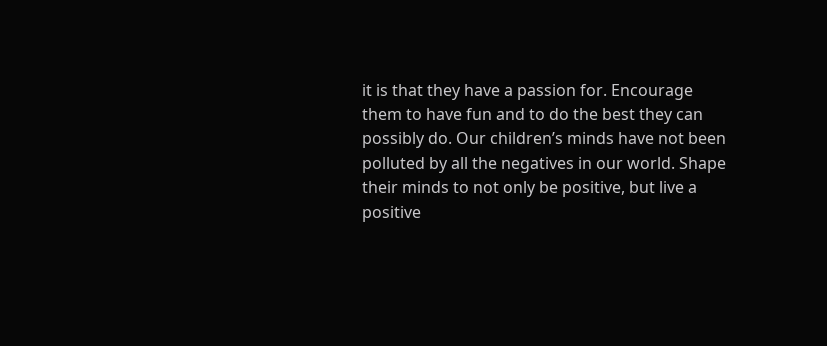it is that they have a passion for. Encourage them to have fun and to do the best they can possibly do. Our children’s minds have not been polluted by all the negatives in our world. Shape their minds to not only be positive, but live a positive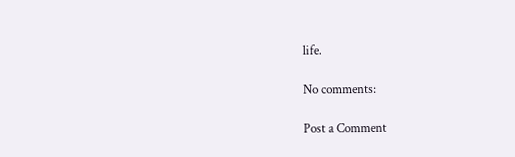life.

No comments:

Post a Comment